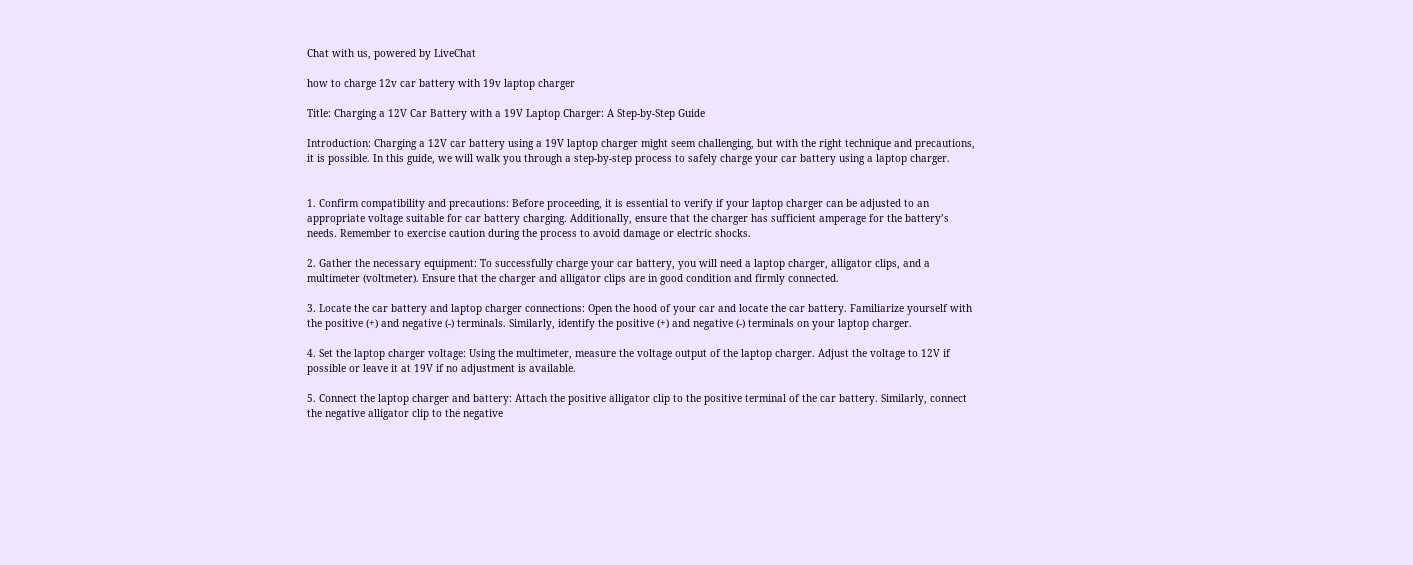Chat with us, powered by LiveChat

how to charge 12v car battery with 19v laptop charger

Title: Charging a 12V Car Battery with a 19V Laptop Charger: A Step-by-Step Guide

Introduction: Charging a 12V car battery using a 19V laptop charger might seem challenging, but with the right technique and precautions, it is possible. In this guide, we will walk you through a step-by-step process to safely charge your car battery using a laptop charger.


1. Confirm compatibility and precautions: Before proceeding, it is essential to verify if your laptop charger can be adjusted to an appropriate voltage suitable for car battery charging. Additionally, ensure that the charger has sufficient amperage for the battery’s needs. Remember to exercise caution during the process to avoid damage or electric shocks.

2. Gather the necessary equipment: To successfully charge your car battery, you will need a laptop charger, alligator clips, and a multimeter (voltmeter). Ensure that the charger and alligator clips are in good condition and firmly connected.

3. Locate the car battery and laptop charger connections: Open the hood of your car and locate the car battery. Familiarize yourself with the positive (+) and negative (-) terminals. Similarly, identify the positive (+) and negative (-) terminals on your laptop charger.

4. Set the laptop charger voltage: Using the multimeter, measure the voltage output of the laptop charger. Adjust the voltage to 12V if possible or leave it at 19V if no adjustment is available.

5. Connect the laptop charger and battery: Attach the positive alligator clip to the positive terminal of the car battery. Similarly, connect the negative alligator clip to the negative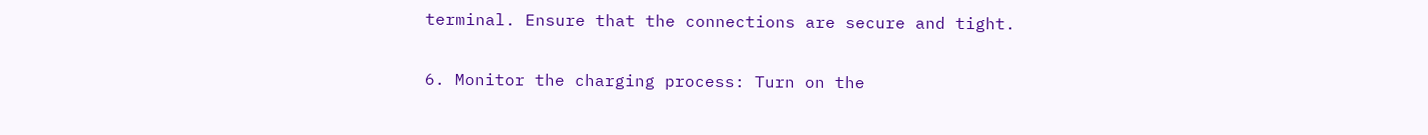terminal. Ensure that the connections are secure and tight.

6. Monitor the charging process: Turn on the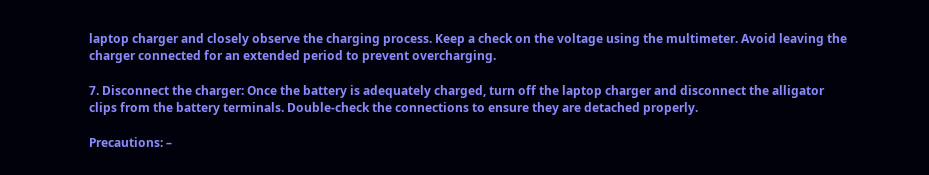laptop charger and closely observe the charging process. Keep a check on the voltage using the multimeter. Avoid leaving the charger connected for an extended period to prevent overcharging.

7. Disconnect the charger: Once the battery is adequately charged, turn off the laptop charger and disconnect the alligator clips from the battery terminals. Double-check the connections to ensure they are detached properly.

Precautions: –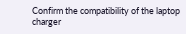Confirm the compatibility of the laptop charger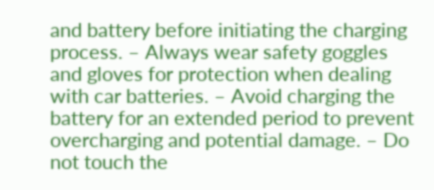and battery before initiating the charging process. – Always wear safety goggles and gloves for protection when dealing with car batteries. – Avoid charging the battery for an extended period to prevent overcharging and potential damage. – Do not touch the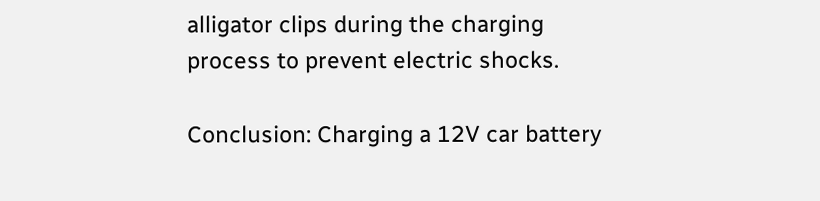alligator clips during the charging process to prevent electric shocks.

Conclusion: Charging a 12V car battery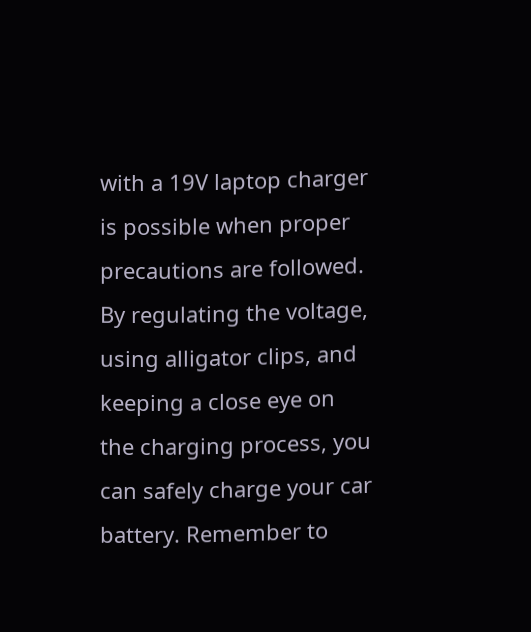with a 19V laptop charger is possible when proper precautions are followed. By regulating the voltage, using alligator clips, and keeping a close eye on the charging process, you can safely charge your car battery. Remember to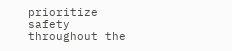prioritize safety throughout the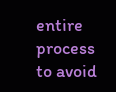entire process to avoid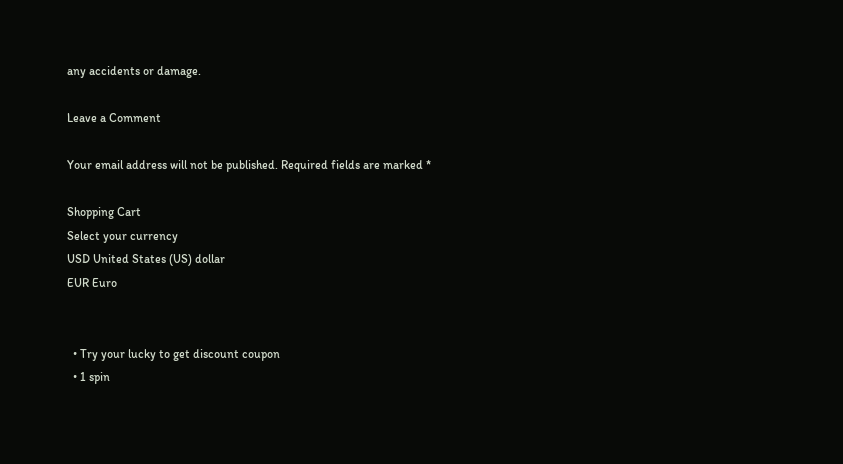any accidents or damage.

Leave a Comment

Your email address will not be published. Required fields are marked *

Shopping Cart
Select your currency
USD United States (US) dollar
EUR Euro


  • Try your lucky to get discount coupon
  • 1 spin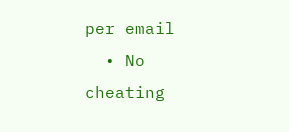per email
  • No cheating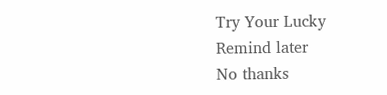Try Your Lucky
Remind later
No thanks